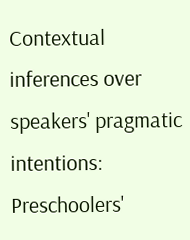Contextual inferences over speakers' pragmatic intentions: Preschoolers'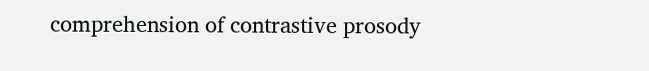comprehension of contrastive prosody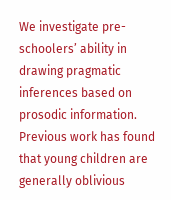We investigate pre-schoolers’ ability in drawing pragmatic inferences based on prosodic information. Previous work has found that young children are generally oblivious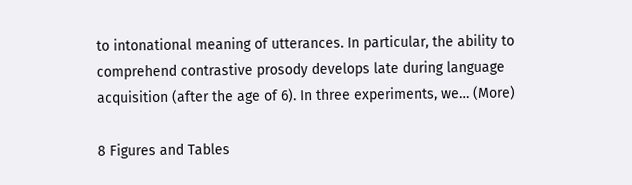to intonational meaning of utterances. In particular, the ability to comprehend contrastive prosody develops late during language acquisition (after the age of 6). In three experiments, we… (More)

8 Figures and Tables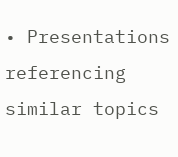• Presentations referencing similar topics